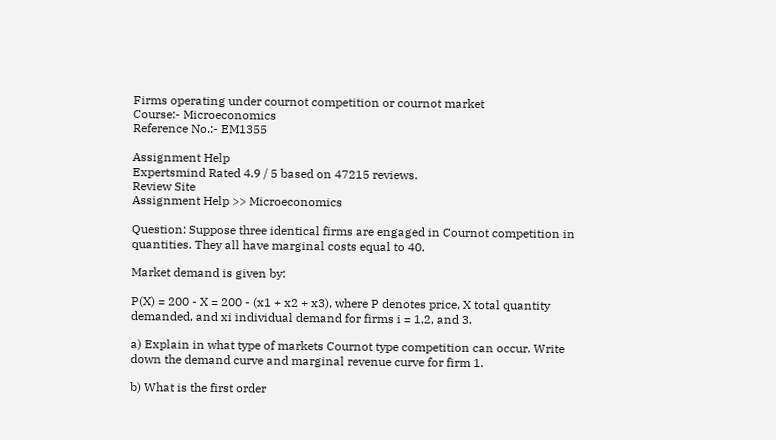Firms operating under cournot competition or cournot market
Course:- Microeconomics
Reference No.:- EM1355

Assignment Help
Expertsmind Rated 4.9 / 5 based on 47215 reviews.
Review Site
Assignment Help >> Microeconomics

Question: Suppose three identical firms are engaged in Cournot competition in quantities. They all have marginal costs equal to 40.

Market demand is given by:

P(X) = 200 - X = 200 - (x1 + x2 + x3), where P denotes price, X total quantity demanded, and xi individual demand for firms i = 1,2, and 3.

a) Explain in what type of markets Cournot type competition can occur. Write down the demand curve and marginal revenue curve for firm 1.

b) What is the first order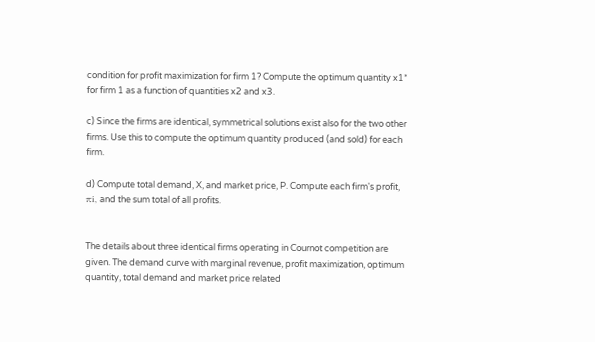condition for profit maximization for firm 1? Compute the optimum quantity x1* for firm 1 as a function of quantities x2 and x3.

c) Since the firms are identical, symmetrical solutions exist also for the two other firms. Use this to compute the optimum quantity produced (and sold) for each firm.

d) Compute total demand, X, and market price, P. Compute each firm's profit, πi, and the sum total of all profits.


The details about three identical firms operating in Cournot competition are given. The demand curve with marginal revenue, profit maximization, optimum quantity, total demand and market price related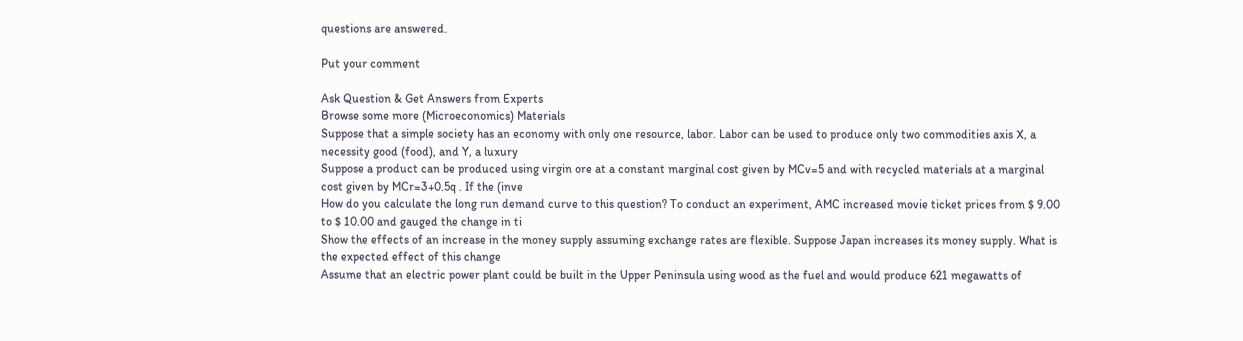questions are answered.

Put your comment

Ask Question & Get Answers from Experts
Browse some more (Microeconomics) Materials
Suppose that a simple society has an economy with only one resource, labor. Labor can be used to produce only two commodities axis X, a necessity good (food), and Y, a luxury
Suppose a product can be produced using virgin ore at a constant marginal cost given by MCv=5 and with recycled materials at a marginal cost given by MCr=3+0.5q . If the (inve
How do you calculate the long run demand curve to this question? To conduct an experiment, AMC increased movie ticket prices from $ 9.00 to $ 10.00 and gauged the change in ti
Show the effects of an increase in the money supply assuming exchange rates are flexible. Suppose Japan increases its money supply. What is the expected effect of this change
Assume that an electric power plant could be built in the Upper Peninsula using wood as the fuel and would produce 621 megawatts of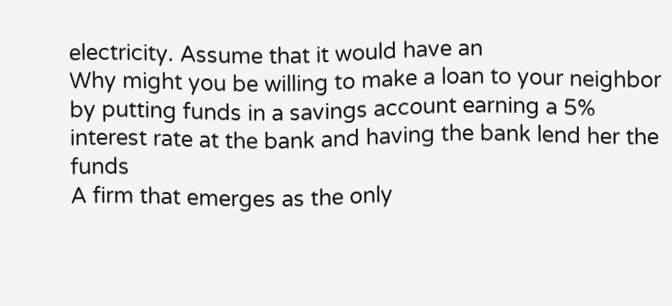electricity. Assume that it would have an
Why might you be willing to make a loan to your neighbor by putting funds in a savings account earning a 5% interest rate at the bank and having the bank lend her the funds
A firm that emerges as the only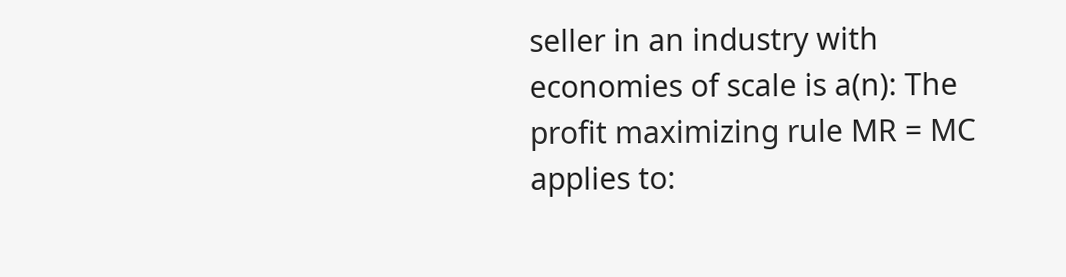seller in an industry with economies of scale is a(n): The profit maximizing rule MR = MC applies to: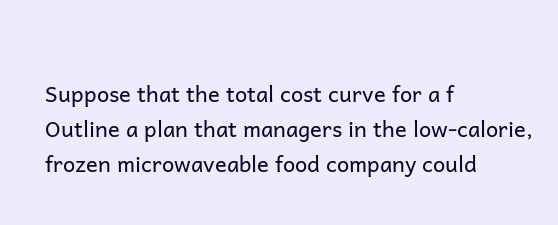Suppose that the total cost curve for a f
Outline a plan that managers in the low-calorie, frozen microwaveable food company could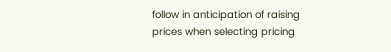follow in anticipation of raising prices when selecting pricing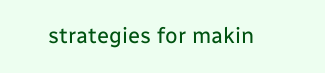strategies for makin